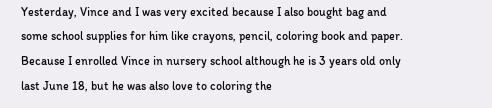Yesterday, Vince and I was very excited because I also bought bag and some school supplies for him like crayons, pencil, coloring book and paper. Because I enrolled Vince in nursery school although he is 3 years old only last June 18, but he was also love to coloring the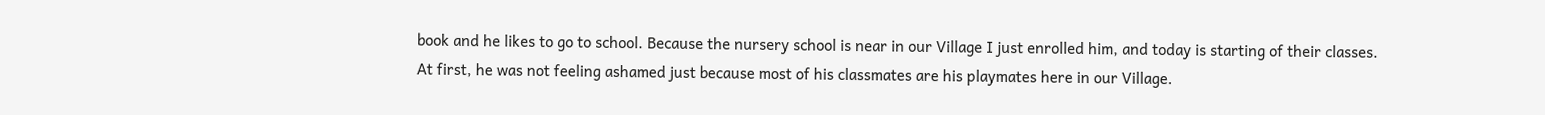book and he likes to go to school. Because the nursery school is near in our Village I just enrolled him, and today is starting of their classes. At first, he was not feeling ashamed just because most of his classmates are his playmates here in our Village.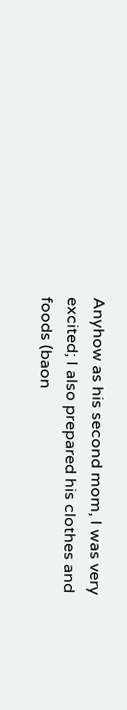Anyhow as his second mom, I was very excited; I also prepared his clothes and foods (baon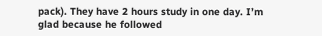pack). They have 2 hours study in one day. I’m glad because he followed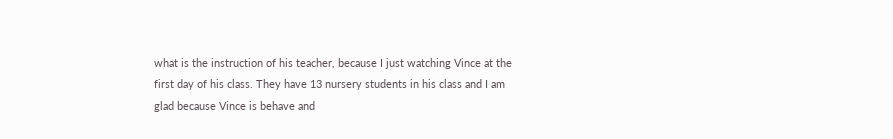what is the instruction of his teacher, because I just watching Vince at the first day of his class. They have 13 nursery students in his class and I am glad because Vince is behave and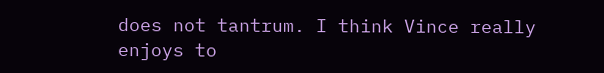does not tantrum. I think Vince really enjoys to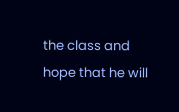the class and hope that he will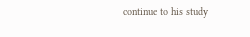continue to his study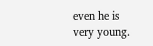even he is very young.